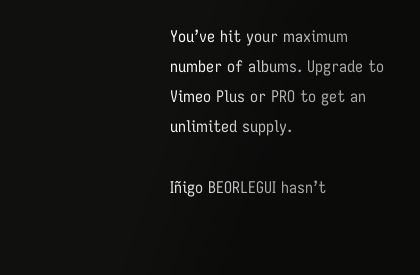You’ve hit your maximum number of albums. Upgrade to Vimeo Plus or PRO to get an unlimited supply.

Iñigo BEORLEGUI hasn’t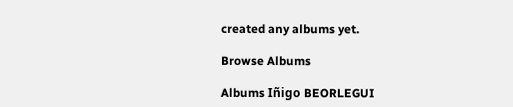created any albums yet.

Browse Albums

Albums Iñigo BEORLEGUI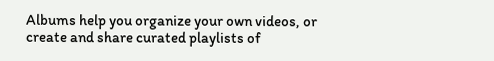Albums help you organize your own videos, or create and share curated playlists of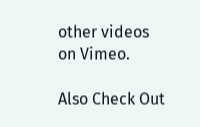other videos on Vimeo.

Also Check Out